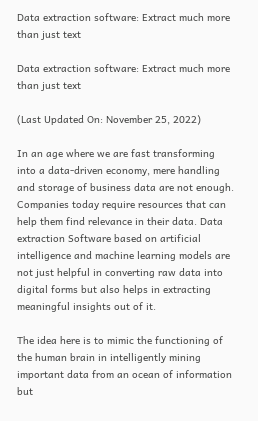Data extraction software: Extract much more than just text

Data extraction software: Extract much more than just text

(Last Updated On: November 25, 2022)

In an age where we are fast transforming into a data-driven economy, mere handling and storage of business data are not enough. Companies today require resources that can help them find relevance in their data. Data extraction Software based on artificial intelligence and machine learning models are not just helpful in converting raw data into digital forms but also helps in extracting meaningful insights out of it.

The idea here is to mimic the functioning of the human brain in intelligently mining important data from an ocean of information but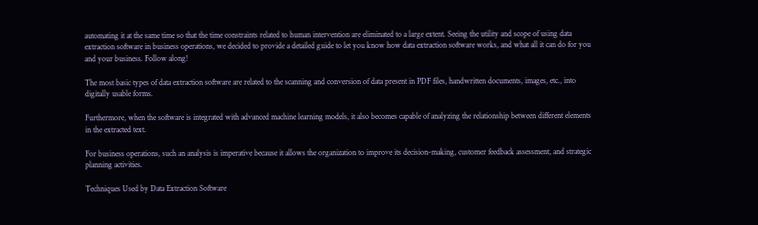automating it at the same time so that the time constraints related to human intervention are eliminated to a large extent. Seeing the utility and scope of using data extraction software in business operations, we decided to provide a detailed guide to let you know how data extraction software works, and what all it can do for you and your business. Follow along!

The most basic types of data extraction software are related to the scanning and conversion of data present in PDF files, handwritten documents, images, etc., into digitally usable forms.

Furthermore, when the software is integrated with advanced machine learning models, it also becomes capable of analyzing the relationship between different elements in the extracted text.

For business operations, such an analysis is imperative because it allows the organization to improve its decision-making, customer feedback assessment, and strategic planning activities.

Techniques Used by Data Extraction Software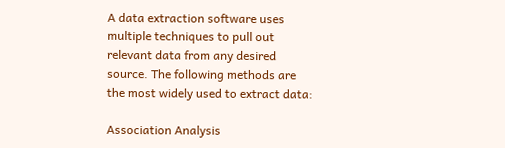A data extraction software uses multiple techniques to pull out relevant data from any desired source. The following methods are the most widely used to extract data:

Association Analysis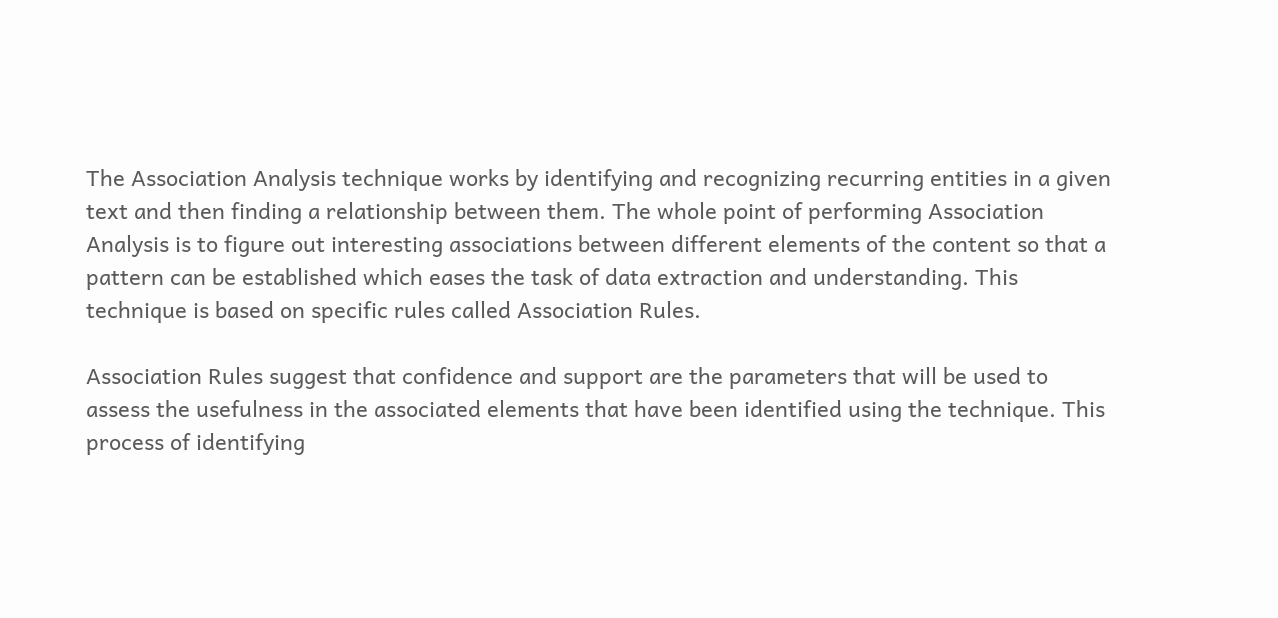The Association Analysis technique works by identifying and recognizing recurring entities in a given text and then finding a relationship between them. The whole point of performing Association Analysis is to figure out interesting associations between different elements of the content so that a pattern can be established which eases the task of data extraction and understanding. This technique is based on specific rules called Association Rules.

Association Rules suggest that confidence and support are the parameters that will be used to assess the usefulness in the associated elements that have been identified using the technique. This process of identifying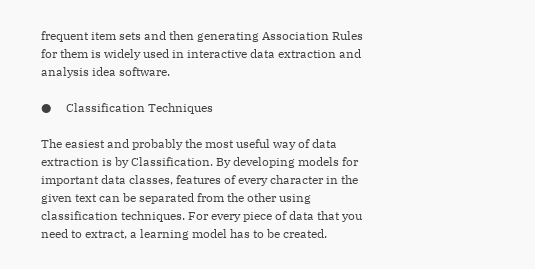frequent item sets and then generating Association Rules for them is widely used in interactive data extraction and analysis idea software.

●     Classification Techniques

The easiest and probably the most useful way of data extraction is by Classification. By developing models for important data classes, features of every character in the given text can be separated from the other using classification techniques. For every piece of data that you need to extract, a learning model has to be created.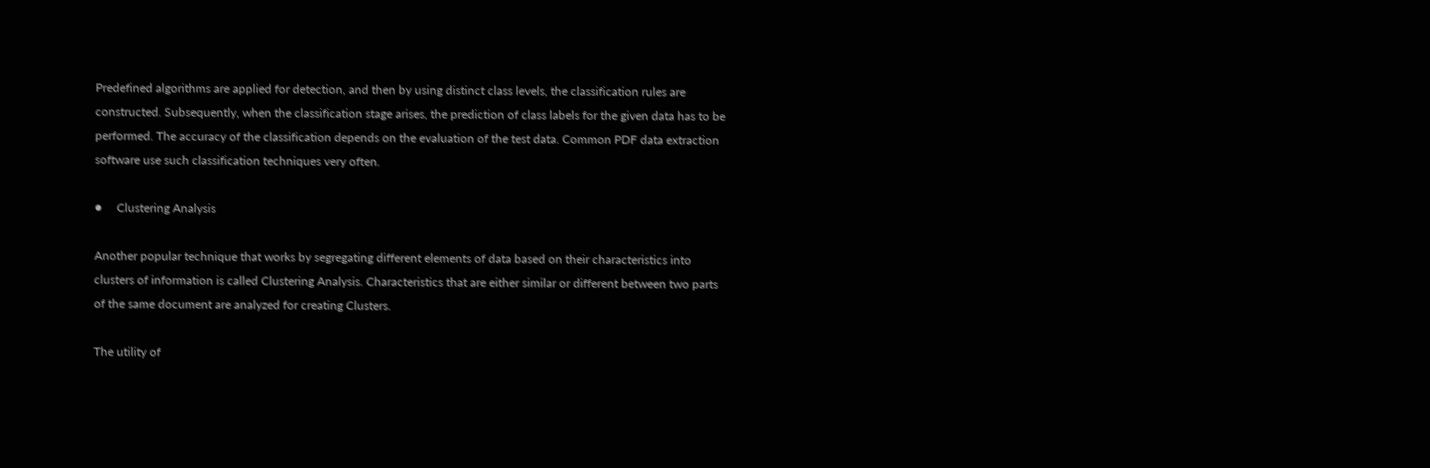Predefined algorithms are applied for detection, and then by using distinct class levels, the classification rules are constructed. Subsequently, when the classification stage arises, the prediction of class labels for the given data has to be performed. The accuracy of the classification depends on the evaluation of the test data. Common PDF data extraction software use such classification techniques very often.

●     Clustering Analysis

Another popular technique that works by segregating different elements of data based on their characteristics into clusters of information is called Clustering Analysis. Characteristics that are either similar or different between two parts of the same document are analyzed for creating Clusters.

The utility of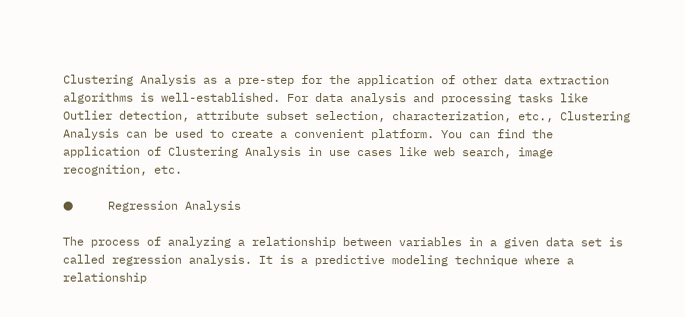Clustering Analysis as a pre-step for the application of other data extraction algorithms is well-established. For data analysis and processing tasks like Outlier detection, attribute subset selection, characterization, etc., Clustering Analysis can be used to create a convenient platform. You can find the application of Clustering Analysis in use cases like web search, image recognition, etc.

●     Regression Analysis

The process of analyzing a relationship between variables in a given data set is called regression analysis. It is a predictive modeling technique where a relationship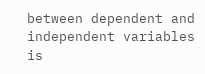between dependent and independent variables is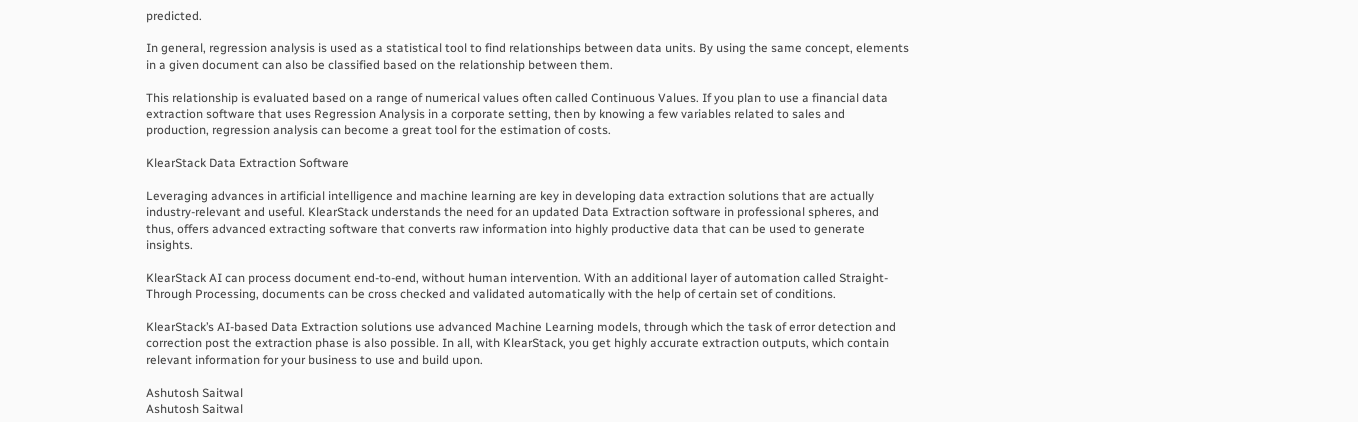predicted.

In general, regression analysis is used as a statistical tool to find relationships between data units. By using the same concept, elements in a given document can also be classified based on the relationship between them.

This relationship is evaluated based on a range of numerical values often called Continuous Values. If you plan to use a financial data extraction software that uses Regression Analysis in a corporate setting, then by knowing a few variables related to sales and production, regression analysis can become a great tool for the estimation of costs.

KlearStack Data Extraction Software

Leveraging advances in artificial intelligence and machine learning are key in developing data extraction solutions that are actually industry-relevant and useful. KlearStack understands the need for an updated Data Extraction software in professional spheres, and thus, offers advanced extracting software that converts raw information into highly productive data that can be used to generate insights.

KlearStack AI can process document end-to-end, without human intervention. With an additional layer of automation called Straight-Through Processing, documents can be cross checked and validated automatically with the help of certain set of conditions.

KlearStack’s AI-based Data Extraction solutions use advanced Machine Learning models, through which the task of error detection and correction post the extraction phase is also possible. In all, with KlearStack, you get highly accurate extraction outputs, which contain relevant information for your business to use and build upon.

Ashutosh Saitwal
Ashutosh Saitwal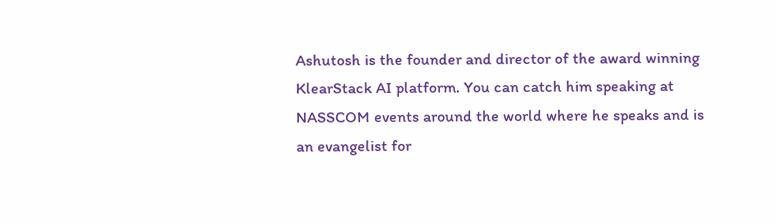Ashutosh is the founder and director of the award winning KlearStack AI platform. You can catch him speaking at NASSCOM events around the world where he speaks and is an evangelist for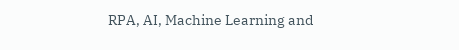RPA, AI, Machine Learning and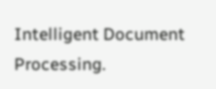Intelligent Document Processing.